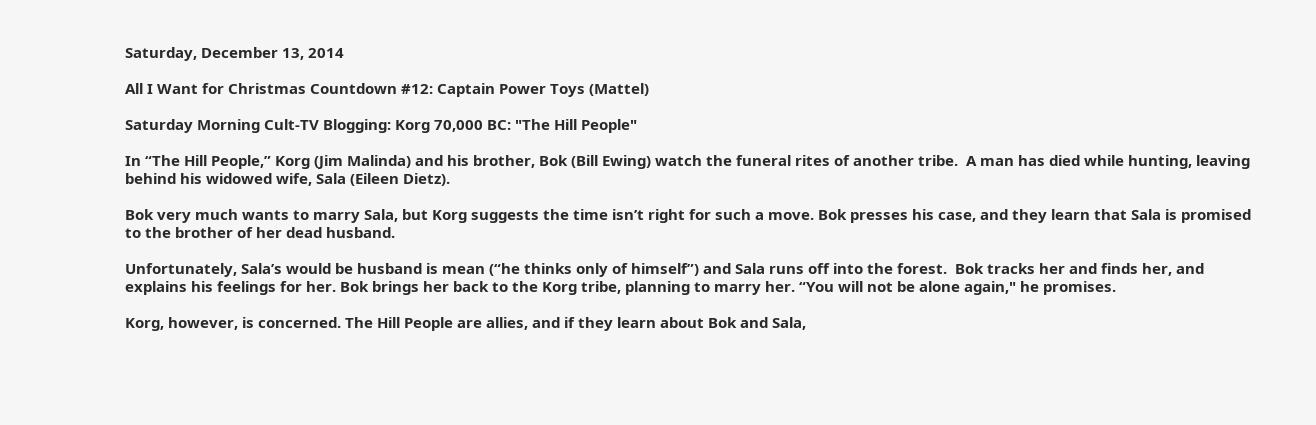Saturday, December 13, 2014

All I Want for Christmas Countdown #12: Captain Power Toys (Mattel)

Saturday Morning Cult-TV Blogging: Korg 70,000 BC: "The Hill People"

In “The Hill People,” Korg (Jim Malinda) and his brother, Bok (Bill Ewing) watch the funeral rites of another tribe.  A man has died while hunting, leaving behind his widowed wife, Sala (Eileen Dietz).

Bok very much wants to marry Sala, but Korg suggests the time isn’t right for such a move. Bok presses his case, and they learn that Sala is promised to the brother of her dead husband.

Unfortunately, Sala’s would be husband is mean (“he thinks only of himself”) and Sala runs off into the forest.  Bok tracks her and finds her, and explains his feelings for her. Bok brings her back to the Korg tribe, planning to marry her. “You will not be alone again," he promises.

Korg, however, is concerned. The Hill People are allies, and if they learn about Bok and Sala,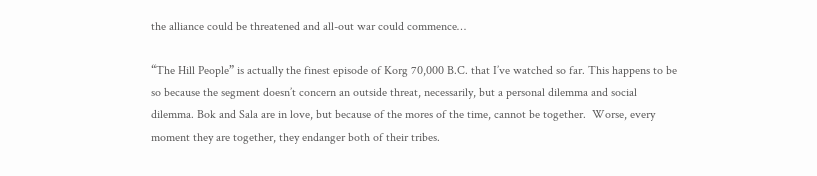the alliance could be threatened and all-out war could commence…

“The Hill People” is actually the finest episode of Korg 70,000 B.C. that I’ve watched so far. This happens to be so because the segment doesn’t concern an outside threat, necessarily, but a personal dilemma and social dilemma. Bok and Sala are in love, but because of the mores of the time, cannot be together.  Worse, every moment they are together, they endanger both of their tribes.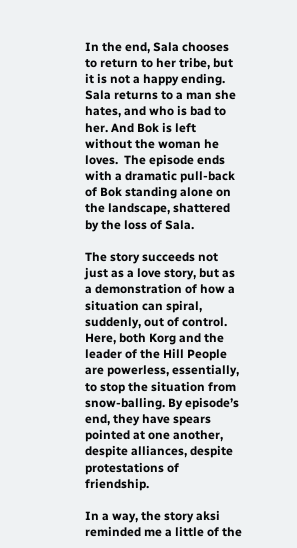In the end, Sala chooses to return to her tribe, but it is not a happy ending. Sala returns to a man she hates, and who is bad to her. And Bok is left without the woman he loves.  The episode ends with a dramatic pull-back of Bok standing alone on the landscape, shattered by the loss of Sala.

The story succeeds not just as a love story, but as a demonstration of how a situation can spiral, suddenly, out of control. Here, both Korg and the leader of the Hill People are powerless, essentially, to stop the situation from snow-balling. By episode’s end, they have spears pointed at one another, despite alliances, despite protestations of friendship.

In a way, the story aksi reminded me a little of the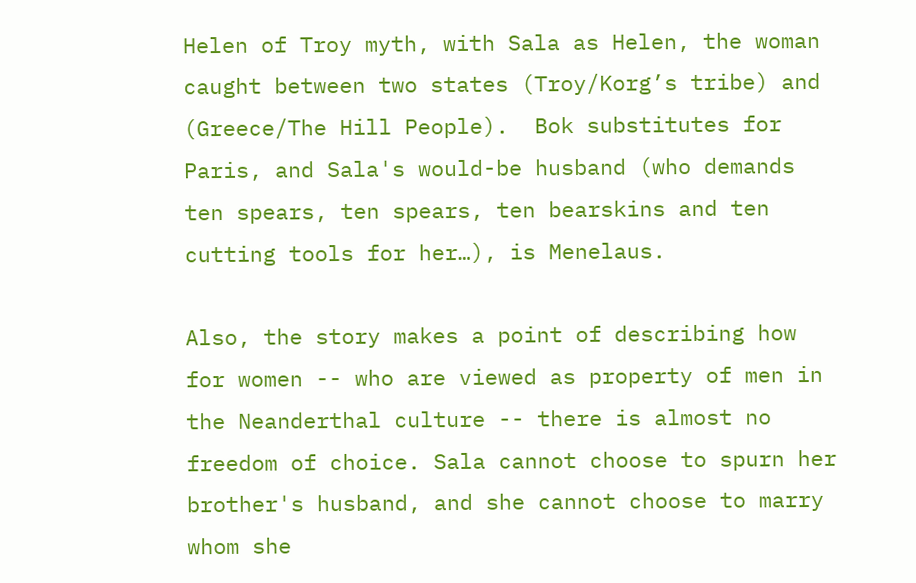Helen of Troy myth, with Sala as Helen, the woman caught between two states (Troy/Korg’s tribe) and (Greece/The Hill People).  Bok substitutes for Paris, and Sala's would-be husband (who demands ten spears, ten spears, ten bearskins and ten cutting tools for her…), is Menelaus.

Also, the story makes a point of describing how for women -- who are viewed as property of men in the Neanderthal culture -- there is almost no freedom of choice. Sala cannot choose to spurn her brother's husband, and she cannot choose to marry whom she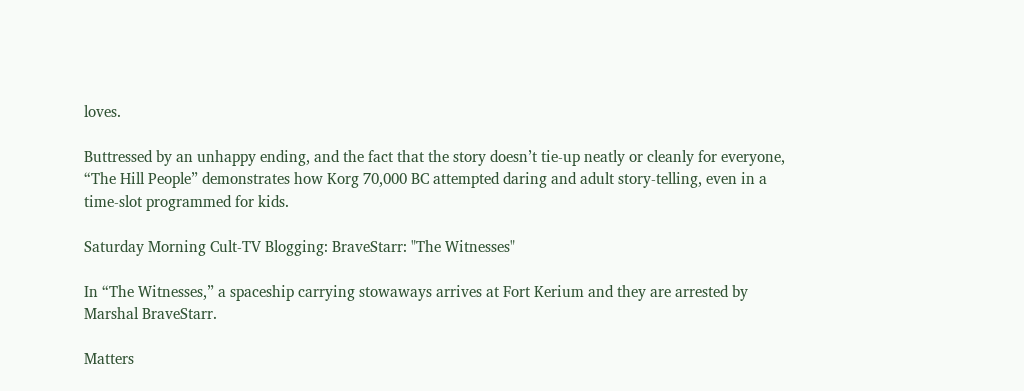loves.

Buttressed by an unhappy ending, and the fact that the story doesn’t tie-up neatly or cleanly for everyone, “The Hill People” demonstrates how Korg 70,000 BC attempted daring and adult story-telling, even in a time-slot programmed for kids.

Saturday Morning Cult-TV Blogging: BraveStarr: "The Witnesses"

In “The Witnesses,” a spaceship carrying stowaways arrives at Fort Kerium and they are arrested by Marshal BraveStarr.

Matters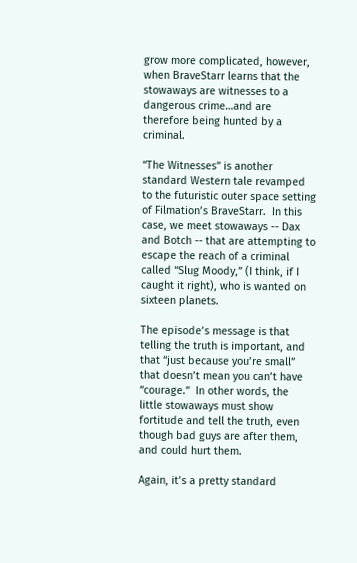grow more complicated, however, when BraveStarr learns that the stowaways are witnesses to a dangerous crime…and are therefore being hunted by a criminal.

“The Witnesses” is another standard Western tale revamped to the futuristic outer space setting of Filmation’s BraveStarr.  In this case, we meet stowaways -- Dax and Botch -- that are attempting to escape the reach of a criminal called “Slug Moody,” (I think, if I caught it right), who is wanted on sixteen planets.

The episode’s message is that telling the truth is important, and that “just because you’re small” that doesn’t mean you can’t have “courage.”  In other words, the little stowaways must show fortitude and tell the truth, even though bad guys are after them, and could hurt them.

Again, it’s a pretty standard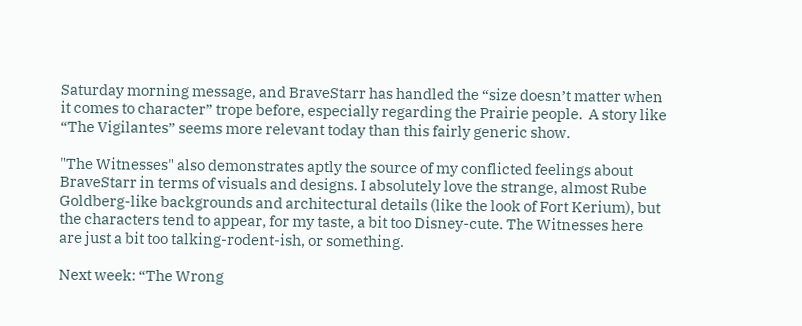Saturday morning message, and BraveStarr has handled the “size doesn’t matter when it comes to character” trope before, especially regarding the Prairie people.  A story like “The Vigilantes” seems more relevant today than this fairly generic show.

"The Witnesses" also demonstrates aptly the source of my conflicted feelings about BraveStarr in terms of visuals and designs. I absolutely love the strange, almost Rube Goldberg-like backgrounds and architectural details (like the look of Fort Kerium), but the characters tend to appear, for my taste, a bit too Disney-cute. The Witnesses here are just a bit too talking-rodent-ish, or something.

Next week: “The Wrong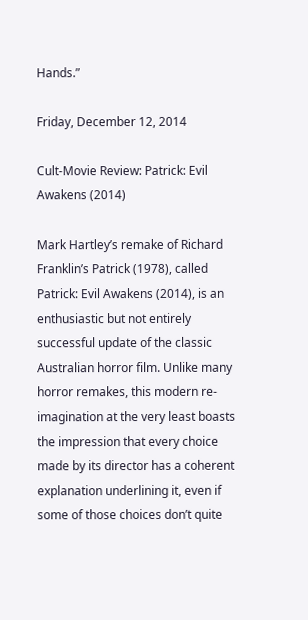Hands.”

Friday, December 12, 2014

Cult-Movie Review: Patrick: Evil Awakens (2014)

Mark Hartley’s remake of Richard Franklin’s Patrick (1978), called Patrick: Evil Awakens (2014), is an enthusiastic but not entirely successful update of the classic Australian horror film. Unlike many horror remakes, this modern re-imagination at the very least boasts the impression that every choice made by its director has a coherent explanation underlining it, even if some of those choices don’t quite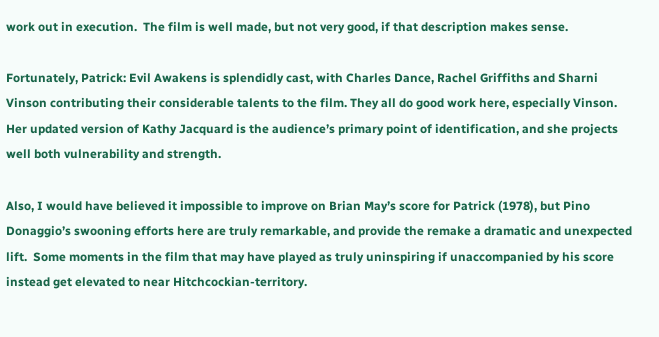work out in execution.  The film is well made, but not very good, if that description makes sense.

Fortunately, Patrick: Evil Awakens is splendidly cast, with Charles Dance, Rachel Griffiths and Sharni Vinson contributing their considerable talents to the film. They all do good work here, especially Vinson. Her updated version of Kathy Jacquard is the audience’s primary point of identification, and she projects well both vulnerability and strength.

Also, I would have believed it impossible to improve on Brian May’s score for Patrick (1978), but Pino Donaggio’s swooning efforts here are truly remarkable, and provide the remake a dramatic and unexpected lift.  Some moments in the film that may have played as truly uninspiring if unaccompanied by his score instead get elevated to near Hitchcockian-territory.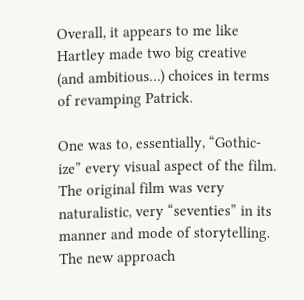Overall, it appears to me like Hartley made two big creative (and ambitious…) choices in terms of revamping Patrick.

One was to, essentially, “Gothic-ize” every visual aspect of the film. The original film was very naturalistic, very “seventies” in its manner and mode of storytelling. The new approach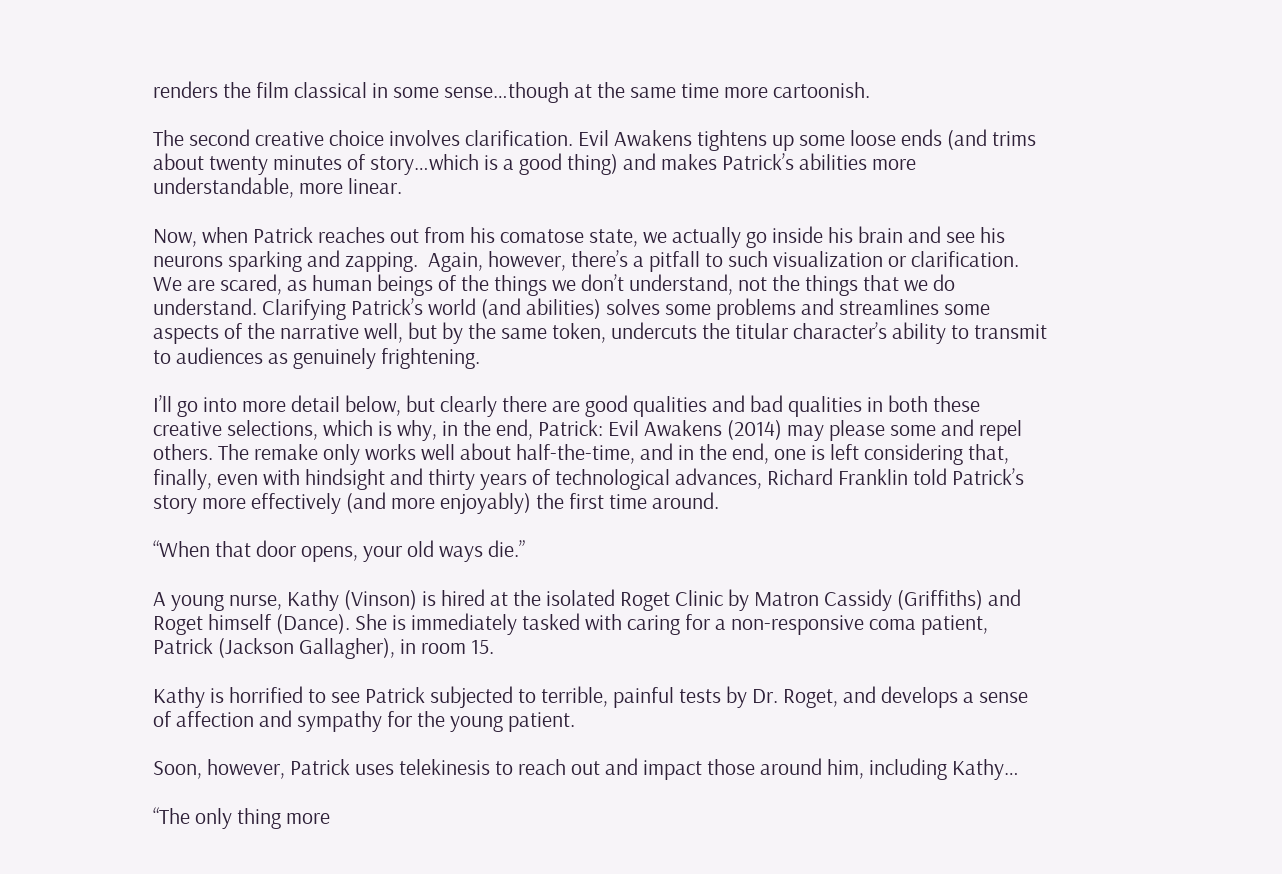renders the film classical in some sense…though at the same time more cartoonish.

The second creative choice involves clarification. Evil Awakens tightens up some loose ends (and trims about twenty minutes of story…which is a good thing) and makes Patrick’s abilities more understandable, more linear.

Now, when Patrick reaches out from his comatose state, we actually go inside his brain and see his neurons sparking and zapping.  Again, however, there’s a pitfall to such visualization or clarification. We are scared, as human beings of the things we don’t understand, not the things that we do understand. Clarifying Patrick’s world (and abilities) solves some problems and streamlines some aspects of the narrative well, but by the same token, undercuts the titular character’s ability to transmit to audiences as genuinely frightening.

I’ll go into more detail below, but clearly there are good qualities and bad qualities in both these creative selections, which is why, in the end, Patrick: Evil Awakens (2014) may please some and repel others. The remake only works well about half-the-time, and in the end, one is left considering that, finally, even with hindsight and thirty years of technological advances, Richard Franklin told Patrick’s story more effectively (and more enjoyably) the first time around.

“When that door opens, your old ways die.”

A young nurse, Kathy (Vinson) is hired at the isolated Roget Clinic by Matron Cassidy (Griffiths) and Roget himself (Dance). She is immediately tasked with caring for a non-responsive coma patient, Patrick (Jackson Gallagher), in room 15.

Kathy is horrified to see Patrick subjected to terrible, painful tests by Dr. Roget, and develops a sense of affection and sympathy for the young patient.

Soon, however, Patrick uses telekinesis to reach out and impact those around him, including Kathy…

“The only thing more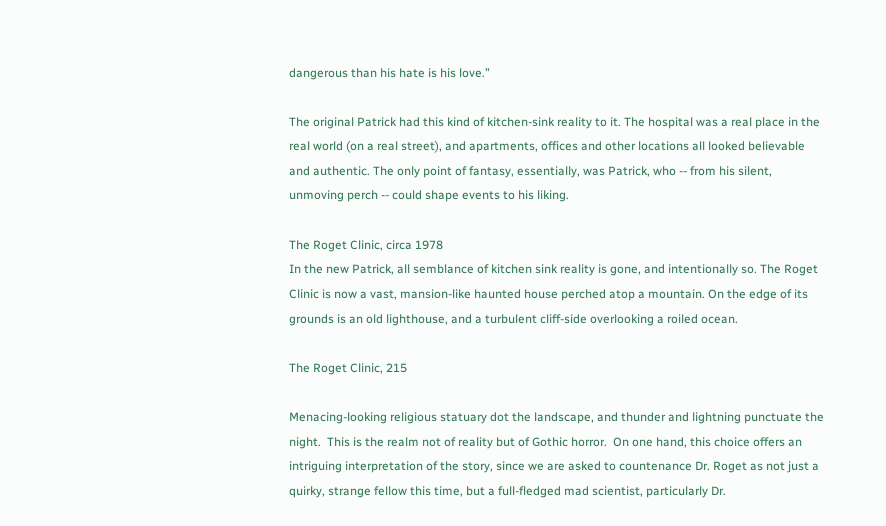dangerous than his hate is his love.”

The original Patrick had this kind of kitchen-sink reality to it. The hospital was a real place in the real world (on a real street), and apartments, offices and other locations all looked believable and authentic. The only point of fantasy, essentially, was Patrick, who -- from his silent, unmoving perch -- could shape events to his liking.

The Roget Clinic, circa 1978
In the new Patrick, all semblance of kitchen sink reality is gone, and intentionally so. The Roget Clinic is now a vast, mansion-like haunted house perched atop a mountain. On the edge of its grounds is an old lighthouse, and a turbulent cliff-side overlooking a roiled ocean.

The Roget Clinic, 215

Menacing-looking religious statuary dot the landscape, and thunder and lightning punctuate the night.  This is the realm not of reality but of Gothic horror.  On one hand, this choice offers an intriguing interpretation of the story, since we are asked to countenance Dr. Roget as not just a quirky, strange fellow this time, but a full-fledged mad scientist, particularly Dr.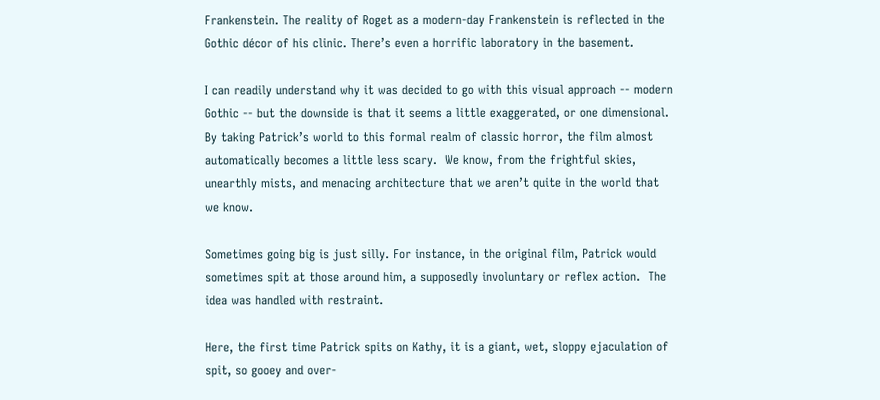Frankenstein. The reality of Roget as a modern-day Frankenstein is reflected in the Gothic décor of his clinic. There’s even a horrific laboratory in the basement.

I can readily understand why it was decided to go with this visual approach -- modern Gothic -- but the downside is that it seems a little exaggerated, or one dimensional. By taking Patrick’s world to this formal realm of classic horror, the film almost automatically becomes a little less scary.  We know, from the frightful skies, unearthly mists, and menacing architecture that we aren’t quite in the world that we know.

Sometimes going big is just silly. For instance, in the original film, Patrick would sometimes spit at those around him, a supposedly involuntary or reflex action.  The idea was handled with restraint.

Here, the first time Patrick spits on Kathy, it is a giant, wet, sloppy ejaculation of spit, so gooey and over-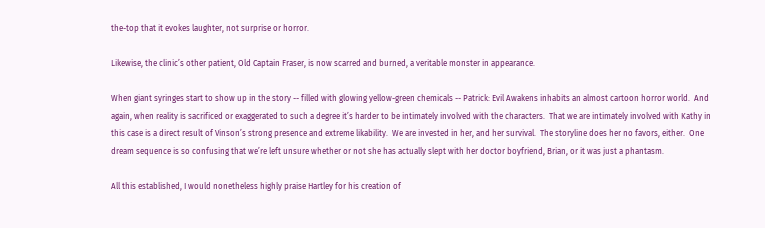the-top that it evokes laughter, not surprise or horror.

Likewise, the clinic’s other patient, Old Captain Fraser, is now scarred and burned, a veritable monster in appearance.

When giant syringes start to show up in the story -- filled with glowing yellow-green chemicals -- Patrick: Evil Awakens inhabits an almost cartoon horror world.  And again, when reality is sacrificed or exaggerated to such a degree it’s harder to be intimately involved with the characters.  That we are intimately involved with Kathy in this case is a direct result of Vinson’s strong presence and extreme likability.  We are invested in her, and her survival.  The storyline does her no favors, either.  One dream sequence is so confusing that we’re left unsure whether or not she has actually slept with her doctor boyfriend, Brian, or it was just a phantasm.

All this established, I would nonetheless highly praise Hartley for his creation of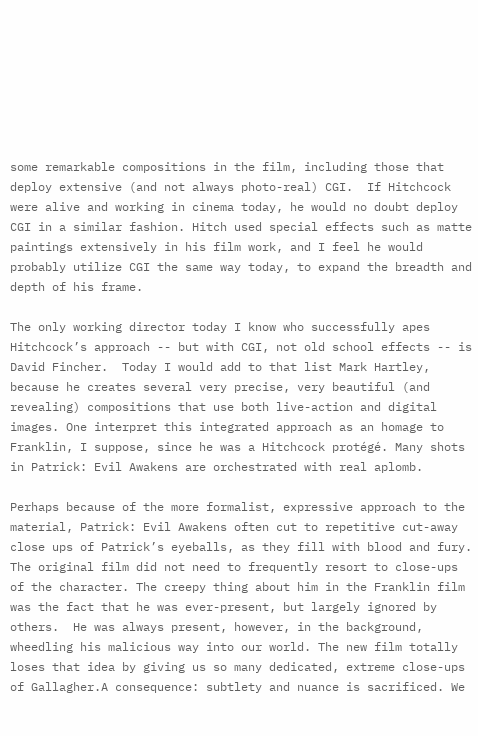some remarkable compositions in the film, including those that deploy extensive (and not always photo-real) CGI.  If Hitchcock were alive and working in cinema today, he would no doubt deploy CGI in a similar fashion. Hitch used special effects such as matte paintings extensively in his film work, and I feel he would probably utilize CGI the same way today, to expand the breadth and depth of his frame.

The only working director today I know who successfully apes Hitchcock’s approach -- but with CGI, not old school effects -- is David Fincher.  Today I would add to that list Mark Hartley, because he creates several very precise, very beautiful (and revealing) compositions that use both live-action and digital images. One interpret this integrated approach as an homage to Franklin, I suppose, since he was a Hitchcock protégé. Many shots in Patrick: Evil Awakens are orchestrated with real aplomb.

Perhaps because of the more formalist, expressive approach to the material, Patrick: Evil Awakens often cut to repetitive cut-away close ups of Patrick’s eyeballs, as they fill with blood and fury. The original film did not need to frequently resort to close-ups of the character. The creepy thing about him in the Franklin film was the fact that he was ever-present, but largely ignored by others.  He was always present, however, in the background, wheedling his malicious way into our world. The new film totally loses that idea by giving us so many dedicated, extreme close-ups of Gallagher.A consequence: subtlety and nuance is sacrificed. We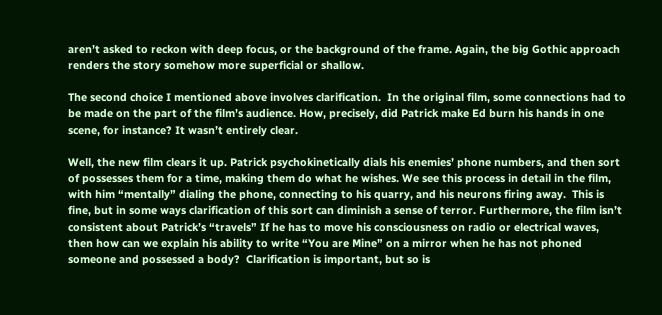aren’t asked to reckon with deep focus, or the background of the frame. Again, the big Gothic approach renders the story somehow more superficial or shallow.

The second choice I mentioned above involves clarification.  In the original film, some connections had to be made on the part of the film’s audience. How, precisely, did Patrick make Ed burn his hands in one scene, for instance? It wasn’t entirely clear.

Well, the new film clears it up. Patrick psychokinetically dials his enemies’ phone numbers, and then sort of possesses them for a time, making them do what he wishes. We see this process in detail in the film, with him “mentally” dialing the phone, connecting to his quarry, and his neurons firing away.  This is fine, but in some ways clarification of this sort can diminish a sense of terror. Furthermore, the film isn’t consistent about Patrick’s “travels” If he has to move his consciousness on radio or electrical waves, then how can we explain his ability to write “You are Mine” on a mirror when he has not phoned someone and possessed a body?  Clarification is important, but so is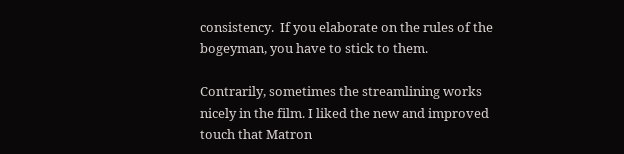consistency.  If you elaborate on the rules of the bogeyman, you have to stick to them.

Contrarily, sometimes the streamlining works nicely in the film. I liked the new and improved touch that Matron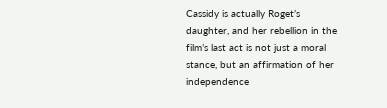Cassidy is actually Roget’s daughter, and her rebellion in the film’s last act is not just a moral stance, but an affirmation of her independence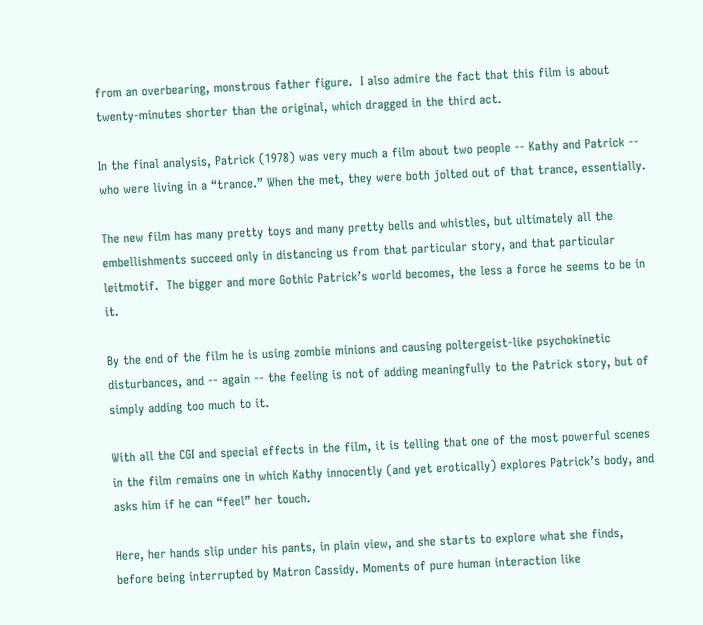from an overbearing, monstrous father figure.  I also admire the fact that this film is about twenty-minutes shorter than the original, which dragged in the third act.

In the final analysis, Patrick (1978) was very much a film about two people -- Kathy and Patrick -- who were living in a “trance.” When the met, they were both jolted out of that trance, essentially.

The new film has many pretty toys and many pretty bells and whistles, but ultimately all the embellishments succeed only in distancing us from that particular story, and that particular leitmotif.  The bigger and more Gothic Patrick’s world becomes, the less a force he seems to be in it.

By the end of the film he is using zombie minions and causing poltergeist-like psychokinetic disturbances, and -- again -- the feeling is not of adding meaningfully to the Patrick story, but of simply adding too much to it.

With all the CGI and special effects in the film, it is telling that one of the most powerful scenes in the film remains one in which Kathy innocently (and yet erotically) explores Patrick’s body, and asks him if he can “feel” her touch.

Here, her hands slip under his pants, in plain view, and she starts to explore what she finds, before being interrupted by Matron Cassidy. Moments of pure human interaction like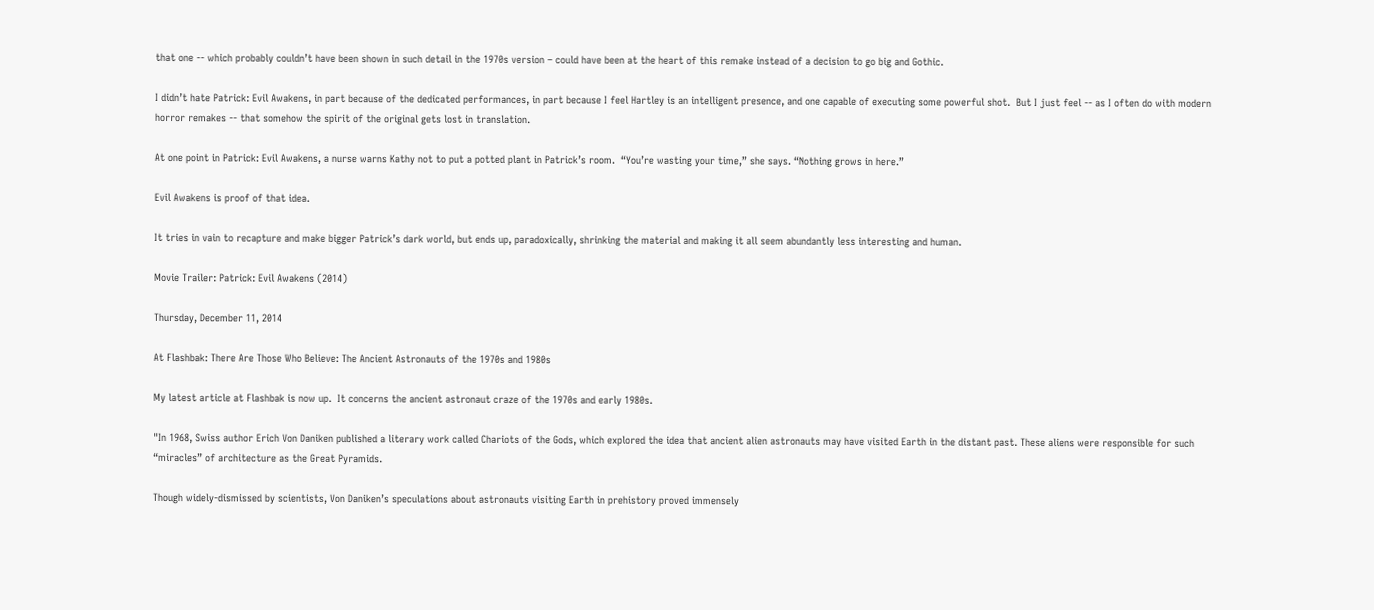that one -- which probably couldn’t have been shown in such detail in the 1970s version – could have been at the heart of this remake instead of a decision to go big and Gothic.

I didn’t hate Patrick: Evil Awakens, in part because of the dedicated performances, in part because I feel Hartley is an intelligent presence, and one capable of executing some powerful shot.  But I just feel -- as I often do with modern horror remakes -- that somehow the spirit of the original gets lost in translation.

At one point in Patrick: Evil Awakens, a nurse warns Kathy not to put a potted plant in Patrick’s room.  “You’re wasting your time,” she says. “Nothing grows in here.”

Evil Awakens is proof of that idea.

It tries in vain to recapture and make bigger Patrick’s dark world, but ends up, paradoxically, shrinking the material and making it all seem abundantly less interesting and human.

Movie Trailer: Patrick: Evil Awakens (2014)

Thursday, December 11, 2014

At Flashbak: There Are Those Who Believe: The Ancient Astronauts of the 1970s and 1980s

My latest article at Flashbak is now up.  It concerns the ancient astronaut craze of the 1970s and early 1980s.

"In 1968, Swiss author Erich Von Daniken published a literary work called Chariots of the Gods, which explored the idea that ancient alien astronauts may have visited Earth in the distant past. These aliens were responsible for such “miracles” of architecture as the Great Pyramids.

Though widely-dismissed by scientists, Von Daniken’s speculations about astronauts visiting Earth in prehistory proved immensely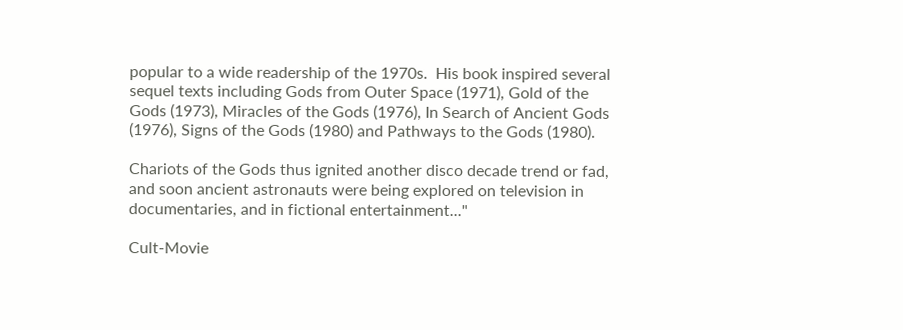popular to a wide readership of the 1970s.  His book inspired several sequel texts including Gods from Outer Space (1971), Gold of the Gods (1973), Miracles of the Gods (1976), In Search of Ancient Gods (1976), Signs of the Gods (1980) and Pathways to the Gods (1980).

Chariots of the Gods thus ignited another disco decade trend or fad, and soon ancient astronauts were being explored on television in documentaries, and in fictional entertainment..."

Cult-Movie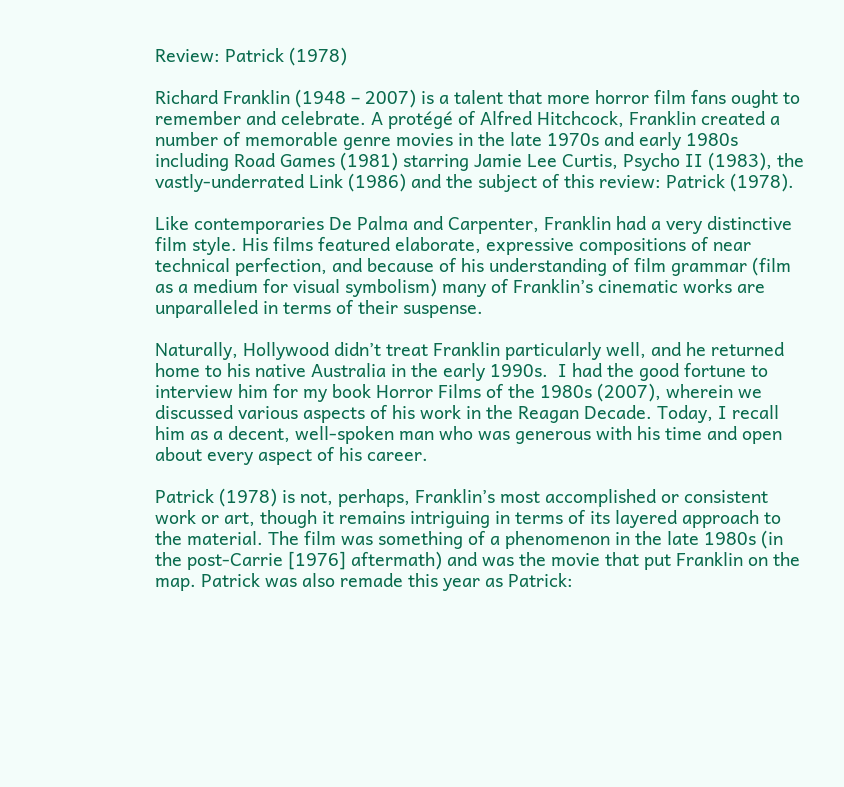Review: Patrick (1978)

Richard Franklin (1948 – 2007) is a talent that more horror film fans ought to remember and celebrate. A protégé of Alfred Hitchcock, Franklin created a number of memorable genre movies in the late 1970s and early 1980s including Road Games (1981) starring Jamie Lee Curtis, Psycho II (1983), the vastly-underrated Link (1986) and the subject of this review: Patrick (1978).

Like contemporaries De Palma and Carpenter, Franklin had a very distinctive film style. His films featured elaborate, expressive compositions of near technical perfection, and because of his understanding of film grammar (film as a medium for visual symbolism) many of Franklin’s cinematic works are unparalleled in terms of their suspense.

Naturally, Hollywood didn’t treat Franklin particularly well, and he returned home to his native Australia in the early 1990s.  I had the good fortune to interview him for my book Horror Films of the 1980s (2007), wherein we discussed various aspects of his work in the Reagan Decade. Today, I recall him as a decent, well-spoken man who was generous with his time and open about every aspect of his career.

Patrick (1978) is not, perhaps, Franklin’s most accomplished or consistent work or art, though it remains intriguing in terms of its layered approach to the material. The film was something of a phenomenon in the late 1980s (in the post-Carrie [1976] aftermath) and was the movie that put Franklin on the map. Patrick was also remade this year as Patrick: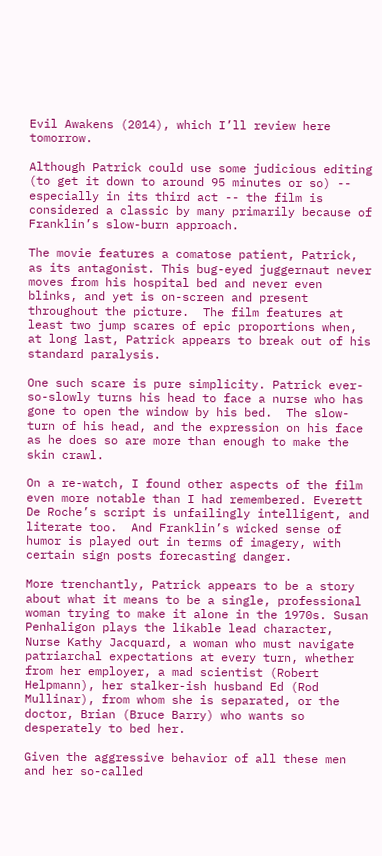Evil Awakens (2014), which I’ll review here tomorrow.

Although Patrick could use some judicious editing (to get it down to around 95 minutes or so) -- especially in its third act -- the film is considered a classic by many primarily because of Franklin’s slow-burn approach.

The movie features a comatose patient, Patrick, as its antagonist. This bug-eyed juggernaut never moves from his hospital bed and never even blinks, and yet is on-screen and present throughout the picture.  The film features at least two jump scares of epic proportions when, at long last, Patrick appears to break out of his standard paralysis.

One such scare is pure simplicity. Patrick ever-so-slowly turns his head to face a nurse who has gone to open the window by his bed.  The slow-turn of his head, and the expression on his face as he does so are more than enough to make the skin crawl.

On a re-watch, I found other aspects of the film even more notable than I had remembered. Everett De Roche’s script is unfailingly intelligent, and literate too.  And Franklin’s wicked sense of humor is played out in terms of imagery, with certain sign posts forecasting danger.

More trenchantly, Patrick appears to be a story about what it means to be a single, professional woman trying to make it alone in the 1970s. Susan Penhaligon plays the likable lead character, Nurse Kathy Jacquard, a woman who must navigate patriarchal expectations at every turn, whether from her employer, a mad scientist (Robert Helpmann), her stalker-ish husband Ed (Rod Mullinar), from whom she is separated, or the doctor, Brian (Bruce Barry) who wants so desperately to bed her.

Given the aggressive behavior of all these men and her so-called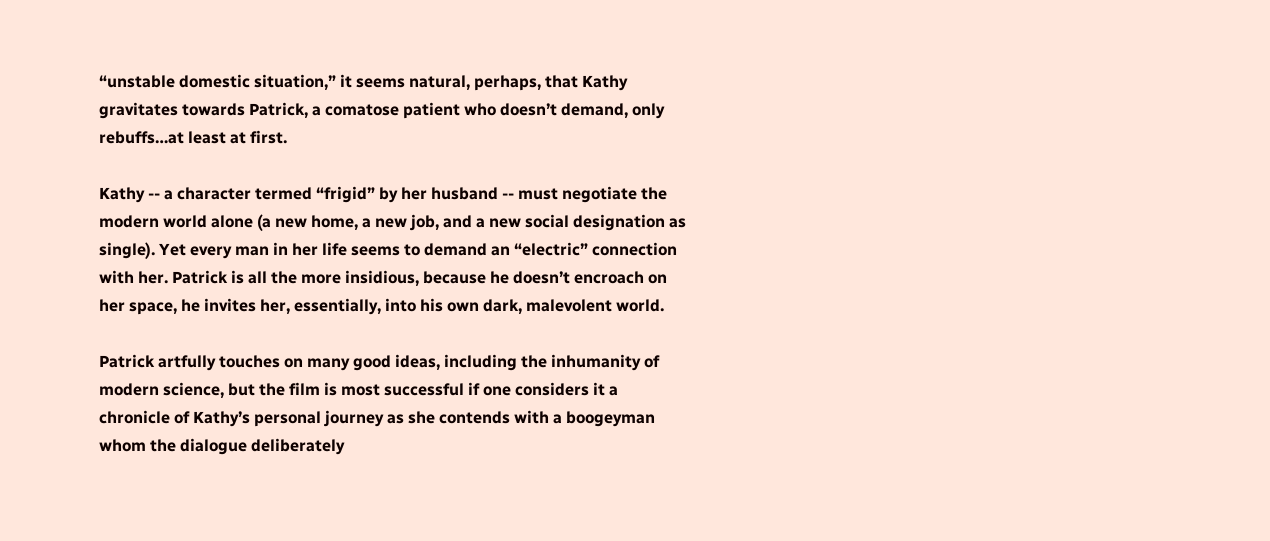“unstable domestic situation,” it seems natural, perhaps, that Kathy gravitates towards Patrick, a comatose patient who doesn’t demand, only rebuffs…at least at first.

Kathy -- a character termed “frigid” by her husband -- must negotiate the modern world alone (a new home, a new job, and a new social designation as single). Yet every man in her life seems to demand an “electric” connection with her. Patrick is all the more insidious, because he doesn’t encroach on her space, he invites her, essentially, into his own dark, malevolent world.

Patrick artfully touches on many good ideas, including the inhumanity of modern science, but the film is most successful if one considers it a chronicle of Kathy’s personal journey as she contends with a boogeyman whom the dialogue deliberately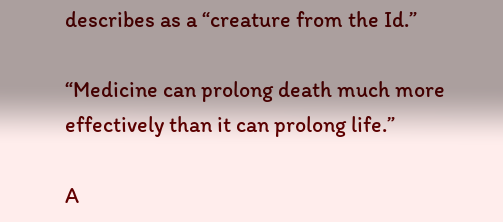describes as a “creature from the Id.”

“Medicine can prolong death much more effectively than it can prolong life.”

A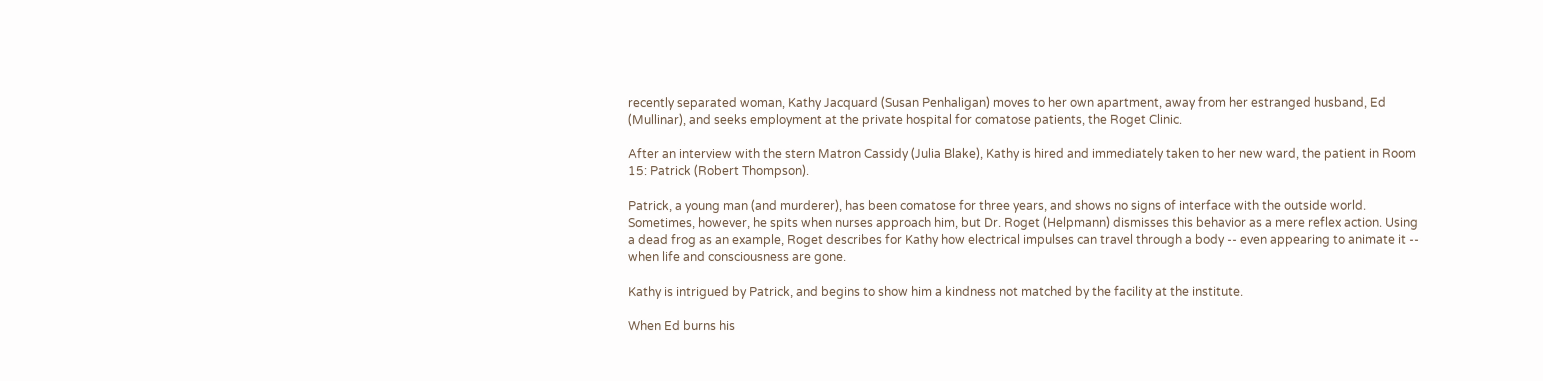recently separated woman, Kathy Jacquard (Susan Penhaligan) moves to her own apartment, away from her estranged husband, Ed (Mullinar), and seeks employment at the private hospital for comatose patients, the Roget Clinic.

After an interview with the stern Matron Cassidy (Julia Blake), Kathy is hired and immediately taken to her new ward, the patient in Room 15: Patrick (Robert Thompson).

Patrick, a young man (and murderer), has been comatose for three years, and shows no signs of interface with the outside world. Sometimes, however, he spits when nurses approach him, but Dr. Roget (Helpmann) dismisses this behavior as a mere reflex action. Using a dead frog as an example, Roget describes for Kathy how electrical impulses can travel through a body -- even appearing to animate it -- when life and consciousness are gone.

Kathy is intrigued by Patrick, and begins to show him a kindness not matched by the facility at the institute.

When Ed burns his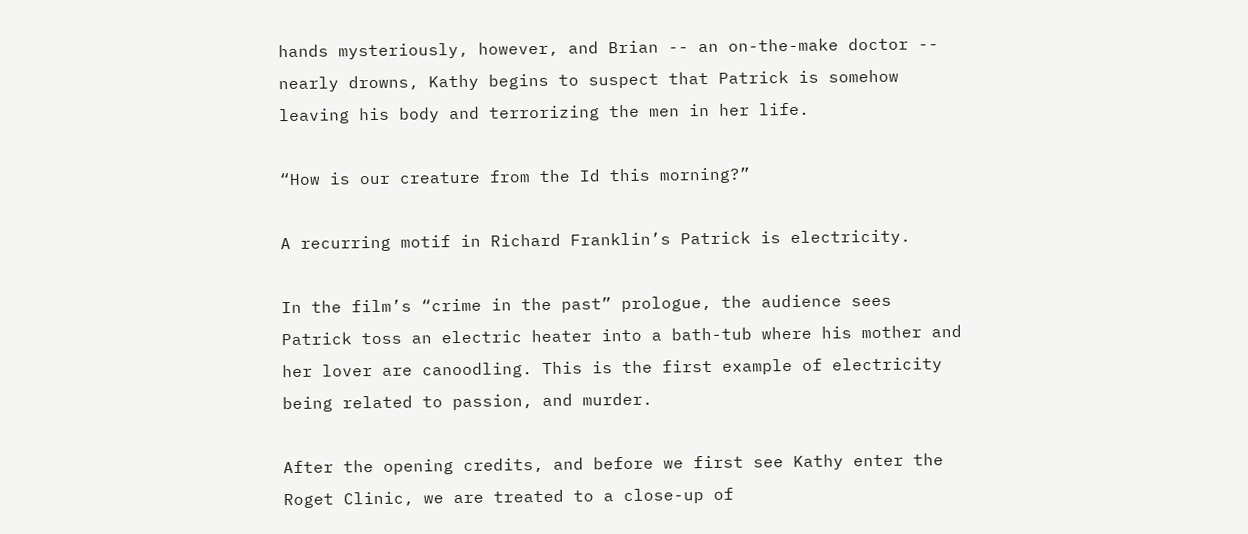hands mysteriously, however, and Brian -- an on-the-make doctor -- nearly drowns, Kathy begins to suspect that Patrick is somehow leaving his body and terrorizing the men in her life.

“How is our creature from the Id this morning?”

A recurring motif in Richard Franklin’s Patrick is electricity.

In the film’s “crime in the past” prologue, the audience sees Patrick toss an electric heater into a bath-tub where his mother and her lover are canoodling. This is the first example of electricity being related to passion, and murder.

After the opening credits, and before we first see Kathy enter the Roget Clinic, we are treated to a close-up of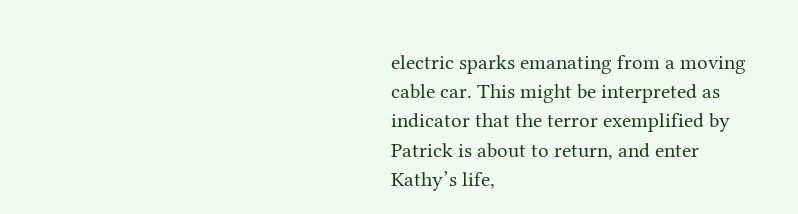electric sparks emanating from a moving cable car. This might be interpreted as indicator that the terror exemplified by Patrick is about to return, and enter Kathy’s life,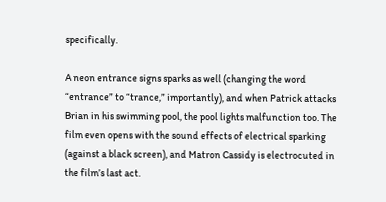specifically.

A neon entrance signs sparks as well (changing the word “entrance” to “trance,” importantly), and when Patrick attacks Brian in his swimming pool, the pool lights malfunction too. The film even opens with the sound effects of electrical sparking (against a black screen), and Matron Cassidy is electrocuted in the film’s last act.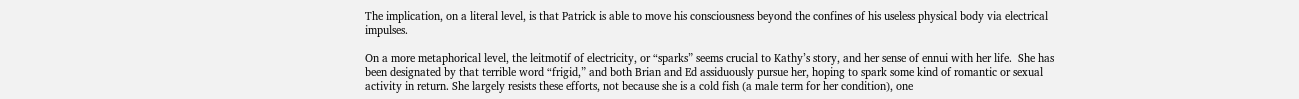The implication, on a literal level, is that Patrick is able to move his consciousness beyond the confines of his useless physical body via electrical impulses.

On a more metaphorical level, the leitmotif of electricity, or “sparks” seems crucial to Kathy’s story, and her sense of ennui with her life.  She has been designated by that terrible word “frigid,” and both Brian and Ed assiduously pursue her, hoping to spark some kind of romantic or sexual activity in return. She largely resists these efforts, not because she is a cold fish (a male term for her condition), one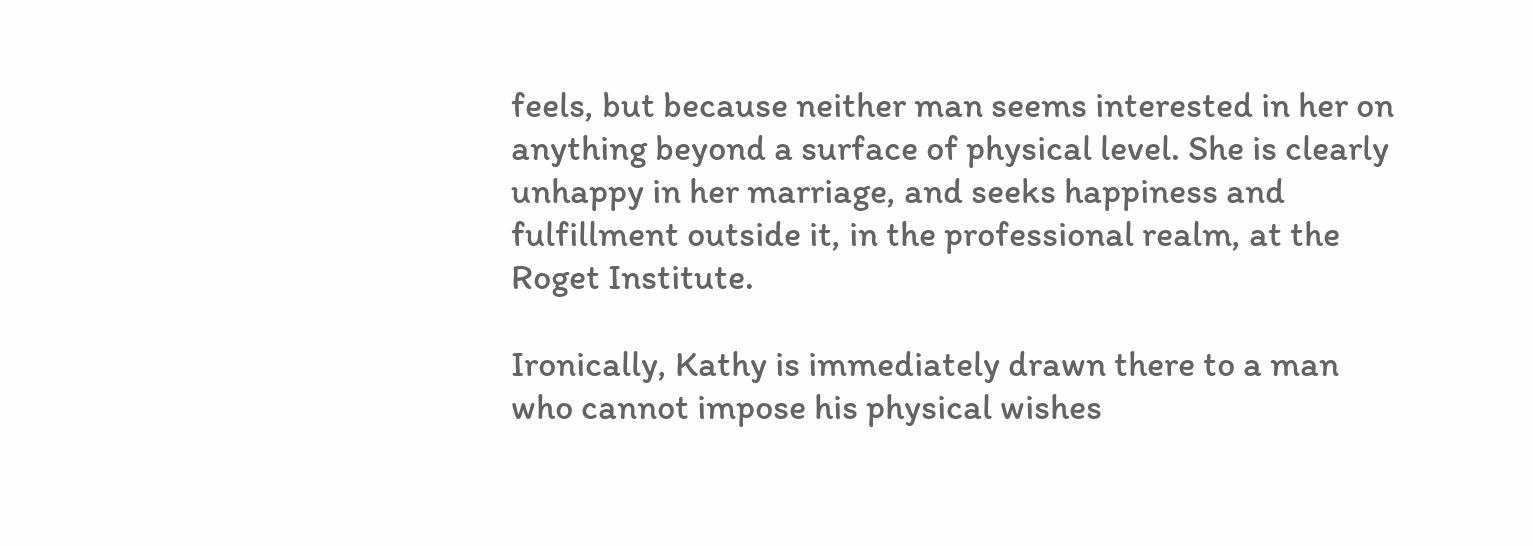feels, but because neither man seems interested in her on anything beyond a surface of physical level. She is clearly unhappy in her marriage, and seeks happiness and fulfillment outside it, in the professional realm, at the Roget Institute.

Ironically, Kathy is immediately drawn there to a man who cannot impose his physical wishes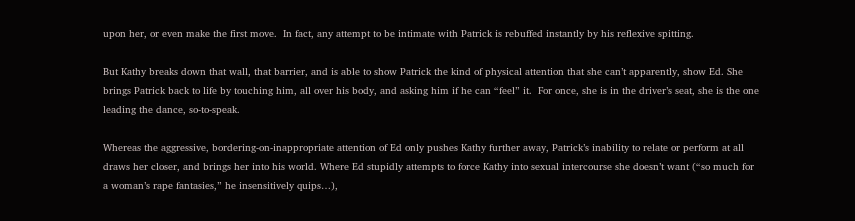upon her, or even make the first move.  In fact, any attempt to be intimate with Patrick is rebuffed instantly by his reflexive spitting.

But Kathy breaks down that wall, that barrier, and is able to show Patrick the kind of physical attention that she can’t apparently, show Ed. She brings Patrick back to life by touching him, all over his body, and asking him if he can “feel” it.  For once, she is in the driver’s seat, she is the one leading the dance, so-to-speak.

Whereas the aggressive, bordering-on-inappropriate attention of Ed only pushes Kathy further away, Patrick’s inability to relate or perform at all draws her closer, and brings her into his world. Where Ed stupidly attempts to force Kathy into sexual intercourse she doesn’t want (“so much for a woman’s rape fantasies,” he insensitively quips…),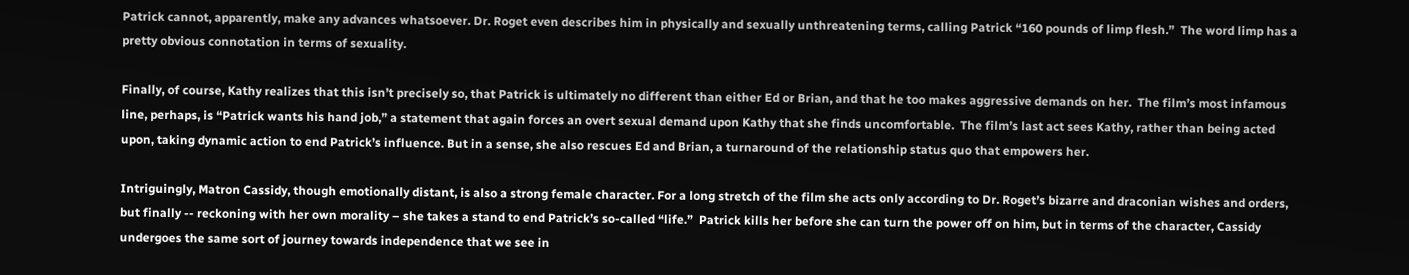Patrick cannot, apparently, make any advances whatsoever. Dr. Roget even describes him in physically and sexually unthreatening terms, calling Patrick “160 pounds of limp flesh.”  The word limp has a pretty obvious connotation in terms of sexuality.

Finally, of course, Kathy realizes that this isn’t precisely so, that Patrick is ultimately no different than either Ed or Brian, and that he too makes aggressive demands on her.  The film’s most infamous line, perhaps, is “Patrick wants his hand job,” a statement that again forces an overt sexual demand upon Kathy that she finds uncomfortable.  The film’s last act sees Kathy, rather than being acted upon, taking dynamic action to end Patrick’s influence. But in a sense, she also rescues Ed and Brian, a turnaround of the relationship status quo that empowers her.

Intriguingly, Matron Cassidy, though emotionally distant, is also a strong female character. For a long stretch of the film she acts only according to Dr. Roget’s bizarre and draconian wishes and orders, but finally -- reckoning with her own morality – she takes a stand to end Patrick’s so-called “life.”  Patrick kills her before she can turn the power off on him, but in terms of the character, Cassidy undergoes the same sort of journey towards independence that we see in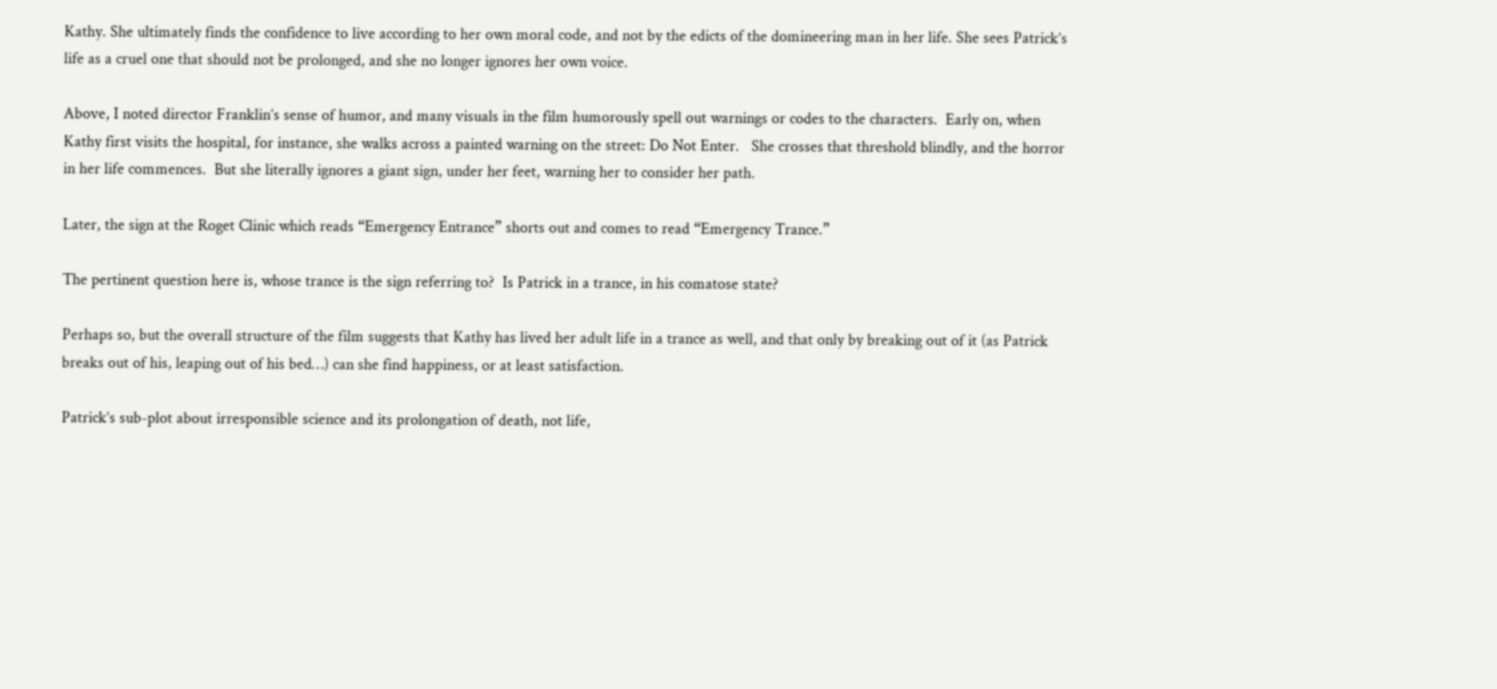Kathy. She ultimately finds the confidence to live according to her own moral code, and not by the edicts of the domineering man in her life. She sees Patrick’s life as a cruel one that should not be prolonged, and she no longer ignores her own voice.

Above, I noted director Franklin’s sense of humor, and many visuals in the film humorously spell out warnings or codes to the characters.  Early on, when Kathy first visits the hospital, for instance, she walks across a painted warning on the street: Do Not Enter.   She crosses that threshold blindly, and the horror in her life commences.  But she literally ignores a giant sign, under her feet, warning her to consider her path.

Later, the sign at the Roget Clinic which reads “Emergency Entrance” shorts out and comes to read “Emergency Trance.”

The pertinent question here is, whose trance is the sign referring to?  Is Patrick in a trance, in his comatose state?

Perhaps so, but the overall structure of the film suggests that Kathy has lived her adult life in a trance as well, and that only by breaking out of it (as Patrick breaks out of his, leaping out of his bed…) can she find happiness, or at least satisfaction.

Patrick’s sub-plot about irresponsible science and its prolongation of death, not life,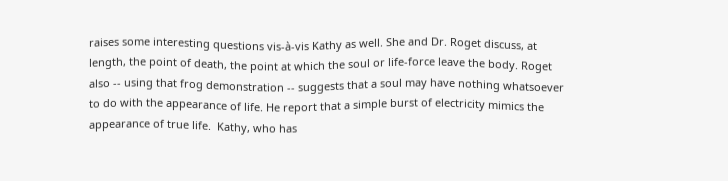raises some interesting questions vis-à-vis Kathy as well. She and Dr. Roget discuss, at length, the point of death, the point at which the soul or life-force leave the body. Roget also -- using that frog demonstration -- suggests that a soul may have nothing whatsoever to do with the appearance of life. He report that a simple burst of electricity mimics the appearance of true life.  Kathy, who has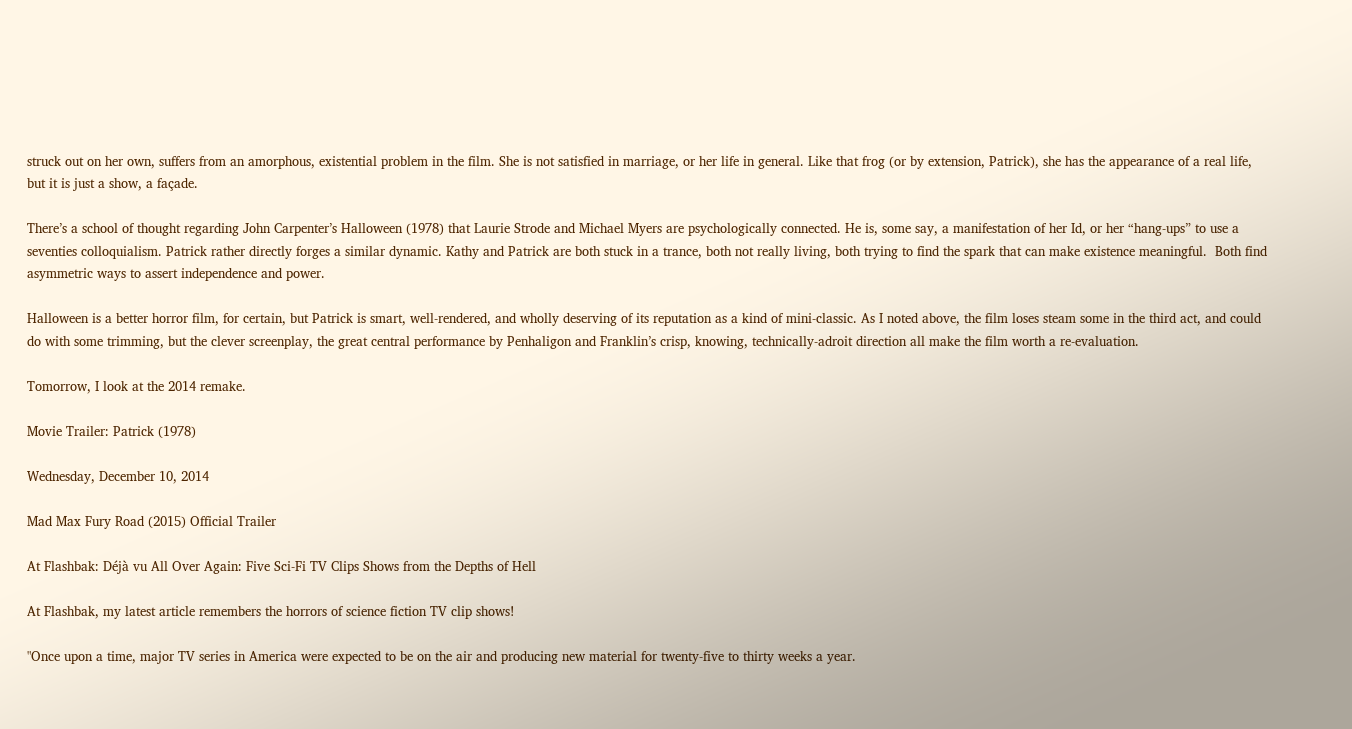struck out on her own, suffers from an amorphous, existential problem in the film. She is not satisfied in marriage, or her life in general. Like that frog (or by extension, Patrick), she has the appearance of a real life, but it is just a show, a façade.

There’s a school of thought regarding John Carpenter’s Halloween (1978) that Laurie Strode and Michael Myers are psychologically connected. He is, some say, a manifestation of her Id, or her “hang-ups” to use a seventies colloquialism. Patrick rather directly forges a similar dynamic. Kathy and Patrick are both stuck in a trance, both not really living, both trying to find the spark that can make existence meaningful.  Both find asymmetric ways to assert independence and power.

Halloween is a better horror film, for certain, but Patrick is smart, well-rendered, and wholly deserving of its reputation as a kind of mini-classic. As I noted above, the film loses steam some in the third act, and could do with some trimming, but the clever screenplay, the great central performance by Penhaligon and Franklin’s crisp, knowing, technically-adroit direction all make the film worth a re-evaluation.

Tomorrow, I look at the 2014 remake.

Movie Trailer: Patrick (1978)

Wednesday, December 10, 2014

Mad Max Fury Road (2015) Official Trailer

At Flashbak: Déjà vu All Over Again: Five Sci-Fi TV Clips Shows from the Depths of Hell

At Flashbak, my latest article remembers the horrors of science fiction TV clip shows!

"Once upon a time, major TV series in America were expected to be on the air and producing new material for twenty-five to thirty weeks a year.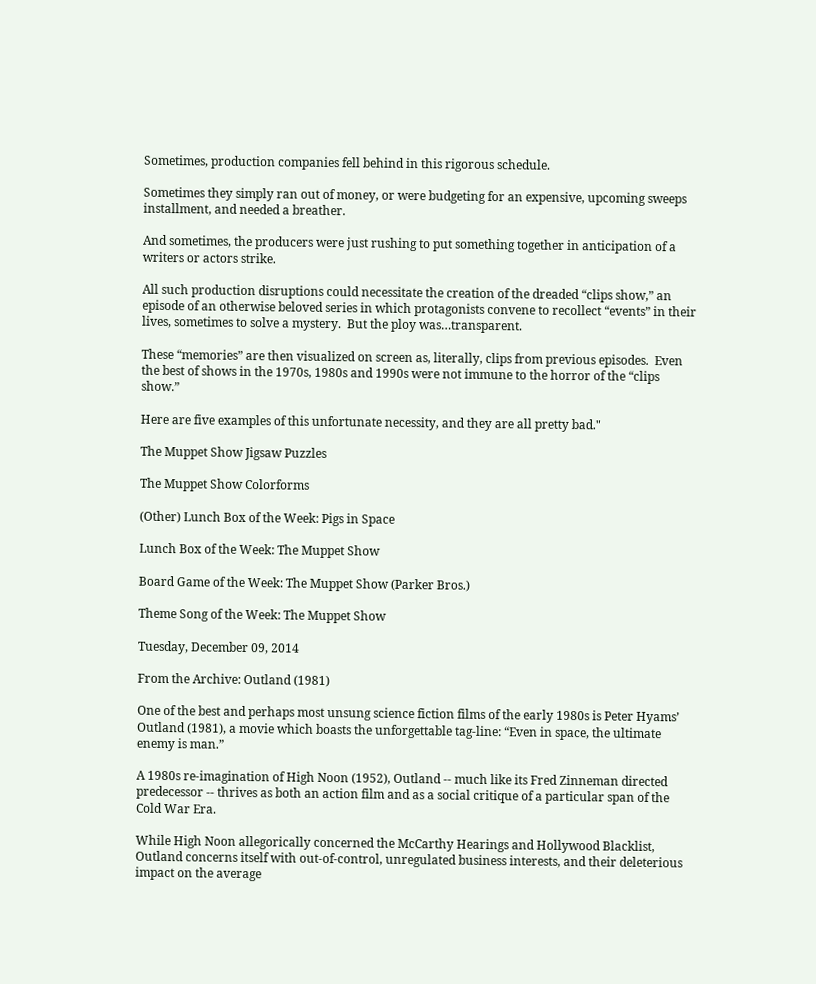Sometimes, production companies fell behind in this rigorous schedule.

Sometimes they simply ran out of money, or were budgeting for an expensive, upcoming sweeps installment, and needed a breather.

And sometimes, the producers were just rushing to put something together in anticipation of a writers or actors strike.

All such production disruptions could necessitate the creation of the dreaded “clips show,” an episode of an otherwise beloved series in which protagonists convene to recollect “events” in their lives, sometimes to solve a mystery.  But the ploy was…transparent.

These “memories” are then visualized on screen as, literally, clips from previous episodes.  Even the best of shows in the 1970s, 1980s and 1990s were not immune to the horror of the “clips show.”

Here are five examples of this unfortunate necessity, and they are all pretty bad."

The Muppet Show Jigsaw Puzzles

The Muppet Show Colorforms

(Other) Lunch Box of the Week: Pigs in Space

Lunch Box of the Week: The Muppet Show

Board Game of the Week: The Muppet Show (Parker Bros.)

Theme Song of the Week: The Muppet Show

Tuesday, December 09, 2014

From the Archive: Outland (1981)

One of the best and perhaps most unsung science fiction films of the early 1980s is Peter Hyams’ Outland (1981), a movie which boasts the unforgettable tag-line: “Even in space, the ultimate enemy is man.”

A 1980s re-imagination of High Noon (1952), Outland -- much like its Fred Zinneman directed predecessor -- thrives as both an action film and as a social critique of a particular span of the Cold War Era.

While High Noon allegorically concerned the McCarthy Hearings and Hollywood Blacklist, Outland concerns itself with out-of-control, unregulated business interests, and their deleterious impact on the average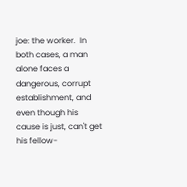joe: the worker.  In both cases, a man alone faces a dangerous, corrupt establishment, and even though his cause is just, can't get his fellow-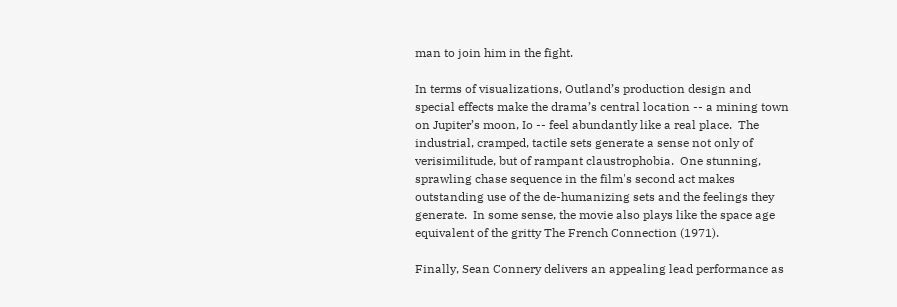man to join him in the fight.

In terms of visualizations, Outland’s production design and special effects make the drama’s central location -- a mining town on Jupiter’s moon, Io -- feel abundantly like a real place.  The industrial, cramped, tactile sets generate a sense not only of verisimilitude, but of rampant claustrophobia.  One stunning, sprawling chase sequence in the film's second act makes outstanding use of the de-humanizing sets and the feelings they generate.  In some sense, the movie also plays like the space age equivalent of the gritty The French Connection (1971).

Finally, Sean Connery delivers an appealing lead performance as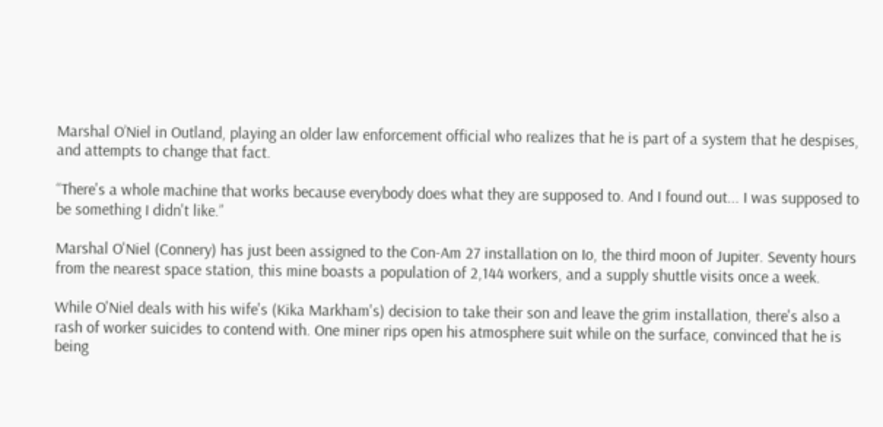Marshal O’Niel in Outland, playing an older law enforcement official who realizes that he is part of a system that he despises, and attempts to change that fact.

“There's a whole machine that works because everybody does what they are supposed to. And I found out... I was supposed to be something I didn't like.”

Marshal O'Niel (Connery) has just been assigned to the Con-Am 27 installation on Io, the third moon of Jupiter. Seventy hours from the nearest space station, this mine boasts a population of 2,144 workers, and a supply shuttle visits once a week.

While O'Niel deals with his wife's (Kika Markham's) decision to take their son and leave the grim installation, there's also a rash of worker suicides to contend with. One miner rips open his atmosphere suit while on the surface, convinced that he is being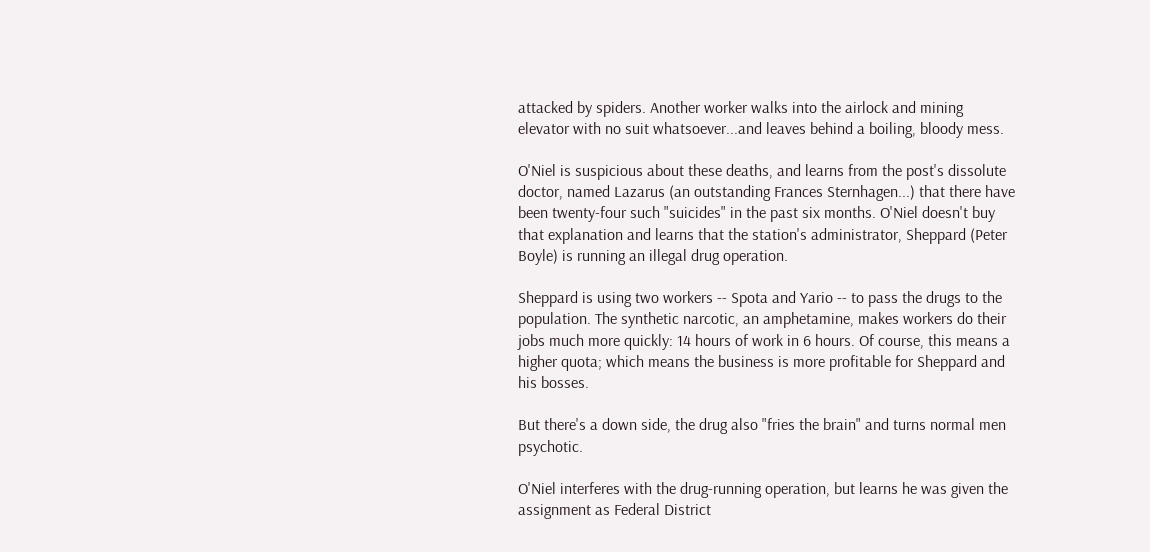attacked by spiders. Another worker walks into the airlock and mining elevator with no suit whatsoever...and leaves behind a boiling, bloody mess.

O'Niel is suspicious about these deaths, and learns from the post's dissolute doctor, named Lazarus (an outstanding Frances Sternhagen...) that there have been twenty-four such "suicides" in the past six months. O'Niel doesn't buy that explanation and learns that the station's administrator, Sheppard (Peter Boyle) is running an illegal drug operation.

Sheppard is using two workers -- Spota and Yario -- to pass the drugs to the population. The synthetic narcotic, an amphetamine, makes workers do their jobs much more quickly: 14 hours of work in 6 hours. Of course, this means a higher quota; which means the business is more profitable for Sheppard and his bosses.

But there's a down side, the drug also "fries the brain" and turns normal men psychotic.

O'Niel interferes with the drug-running operation, but learns he was given the assignment as Federal District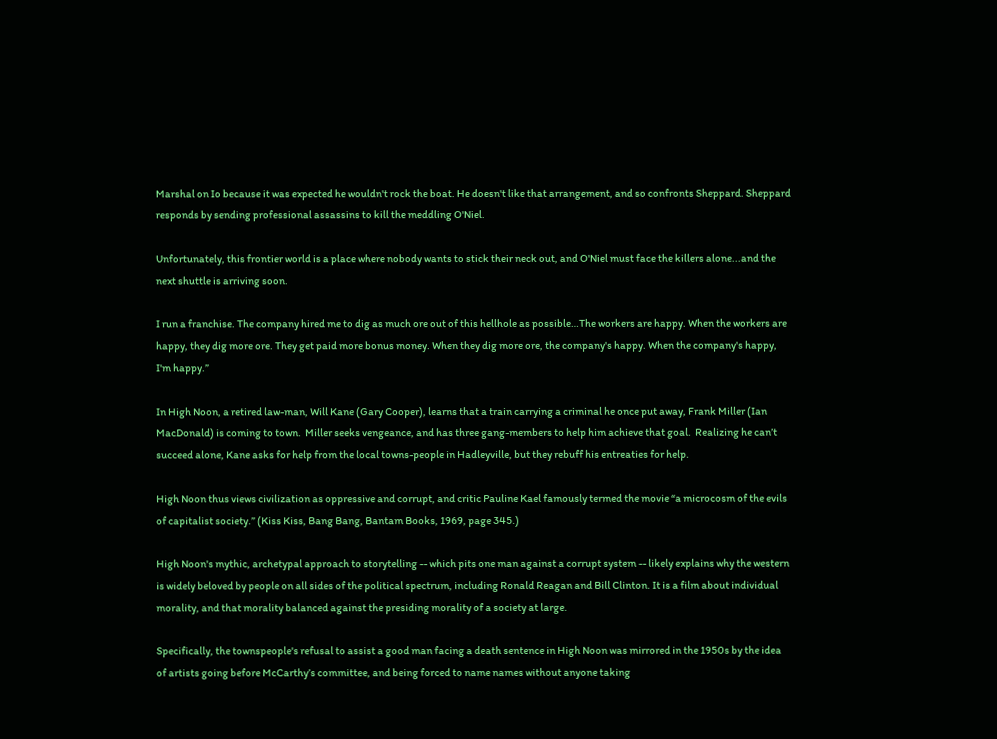Marshal on Io because it was expected he wouldn't rock the boat. He doesn't like that arrangement, and so confronts Sheppard. Sheppard responds by sending professional assassins to kill the meddling O'Niel.

Unfortunately, this frontier world is a place where nobody wants to stick their neck out, and O'Niel must face the killers alone...and the next shuttle is arriving soon.

I run a franchise. The company hired me to dig as much ore out of this hellhole as possible…The workers are happy. When the workers are happy, they dig more ore. They get paid more bonus money. When they dig more ore, the company's happy. When the company's happy, I'm happy.”

In High Noon, a retired law-man, Will Kane (Gary Cooper), learns that a train carrying a criminal he once put away, Frank Miller (Ian MacDonald) is coming to town.  Miller seeks vengeance, and has three gang-members to help him achieve that goal.  Realizing he can’t succeed alone, Kane asks for help from the local towns-people in Hadleyville, but they rebuff his entreaties for help.

High Noon thus views civilization as oppressive and corrupt, and critic Pauline Kael famously termed the movie “a microcosm of the evils of capitalist society.” (Kiss Kiss, Bang Bang, Bantam Books, 1969, page 345.)

High Noon's mythic, archetypal approach to storytelling -- which pits one man against a corrupt system -- likely explains why the western is widely beloved by people on all sides of the political spectrum, including Ronald Reagan and Bill Clinton. It is a film about individual morality, and that morality balanced against the presiding morality of a society at large.

Specifically, the townspeople's refusal to assist a good man facing a death sentence in High Noon was mirrored in the 1950s by the idea of artists going before McCarthy’s committee, and being forced to name names without anyone taking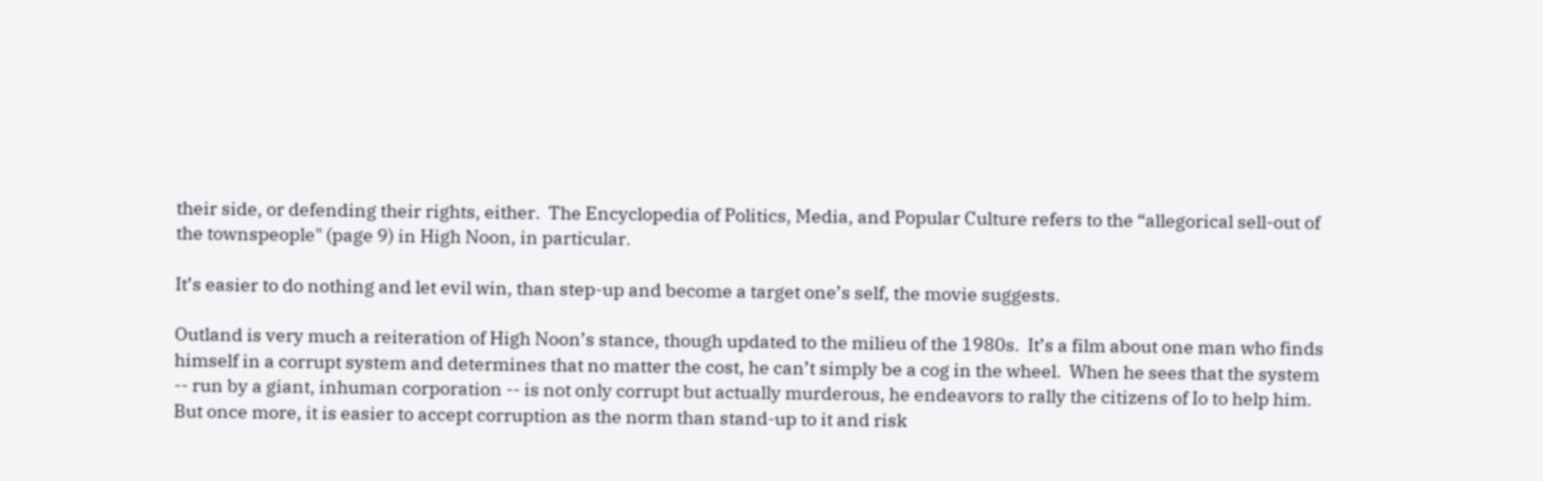their side, or defending their rights, either.  The Encyclopedia of Politics, Media, and Popular Culture refers to the “allegorical sell-out of the townspeople" (page 9) in High Noon, in particular.

It’s easier to do nothing and let evil win, than step-up and become a target one’s self, the movie suggests.

Outland is very much a reiteration of High Noon’s stance, though updated to the milieu of the 1980s.  It’s a film about one man who finds himself in a corrupt system and determines that no matter the cost, he can’t simply be a cog in the wheel.  When he sees that the system -- run by a giant, inhuman corporation -- is not only corrupt but actually murderous, he endeavors to rally the citizens of Io to help him.  But once more, it is easier to accept corruption as the norm than stand-up to it and risk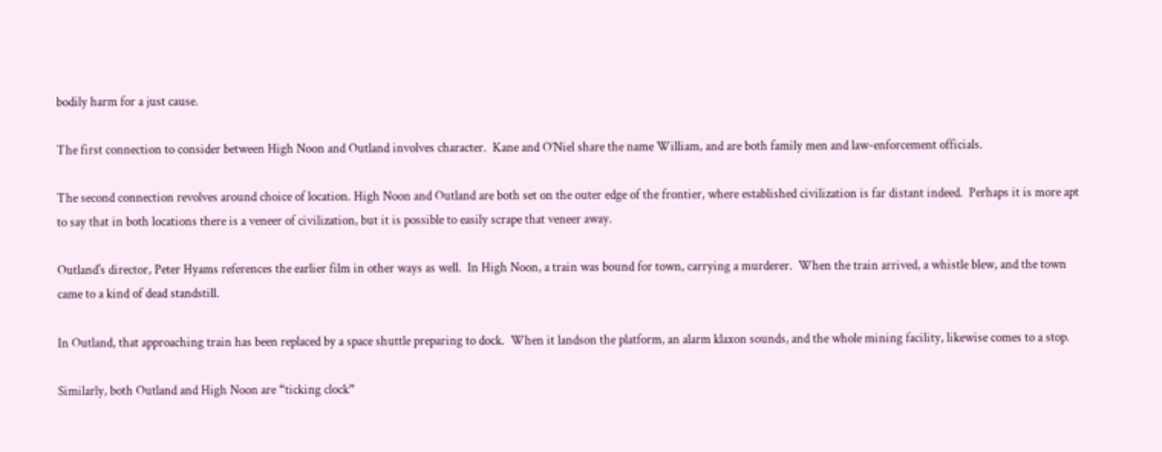bodily harm for a just cause.

The first connection to consider between High Noon and Outland involves character.  Kane and O’Niel share the name William, and are both family men and law-enforcement officials.

The second connection revolves around choice of location. High Noon and Outland are both set on the outer edge of the frontier, where established civilization is far distant indeed.  Perhaps it is more apt to say that in both locations there is a veneer of civilization, but it is possible to easily scrape that veneer away.

Outland's director, Peter Hyams references the earlier film in other ways as well.  In High Noon, a train was bound for town, carrying a murderer.  When the train arrived, a whistle blew, and the town came to a kind of dead standstill.

In Outland, that approaching train has been replaced by a space shuttle preparing to dock.  When it landson the platform, an alarm klaxon sounds, and the whole mining facility, likewise comes to a stop.

Similarly, both Outland and High Noon are “ticking clock”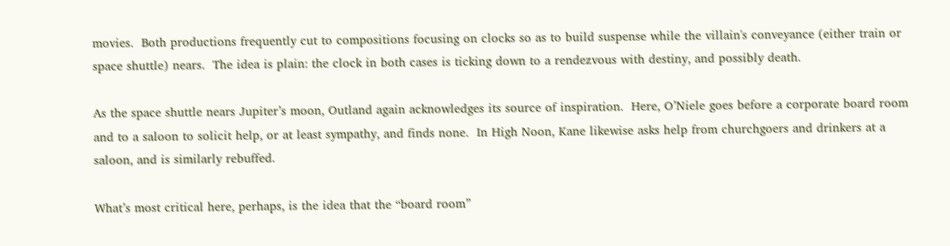movies.  Both productions frequently cut to compositions focusing on clocks so as to build suspense while the villain's conveyance (either train or space shuttle) nears.  The idea is plain: the clock in both cases is ticking down to a rendezvous with destiny, and possibly death.

As the space shuttle nears Jupiter’s moon, Outland again acknowledges its source of inspiration.  Here, O’Niele goes before a corporate board room and to a saloon to solicit help, or at least sympathy, and finds none.  In High Noon, Kane likewise asks help from churchgoers and drinkers at a saloon, and is similarly rebuffed.

What’s most critical here, perhaps, is the idea that the “board room”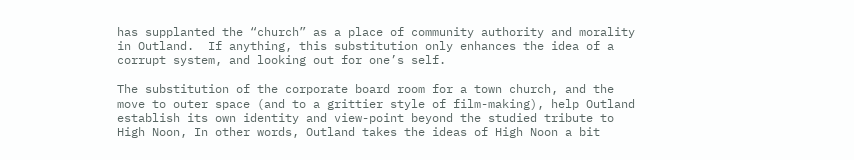has supplanted the “church” as a place of community authority and morality in Outland.  If anything, this substitution only enhances the idea of a corrupt system, and looking out for one’s self.

The substitution of the corporate board room for a town church, and the move to outer space (and to a grittier style of film-making), help Outland establish its own identity and view-point beyond the studied tribute to High Noon, In other words, Outland takes the ideas of High Noon a bit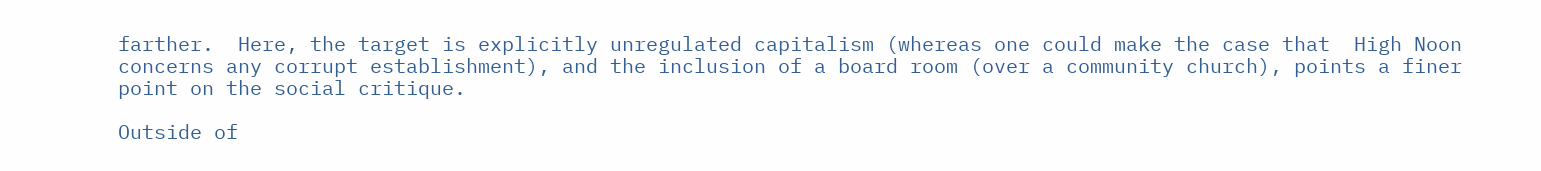farther.  Here, the target is explicitly unregulated capitalism (whereas one could make the case that  High Noon concerns any corrupt establishment), and the inclusion of a board room (over a community church), points a finer point on the social critique.

Outside of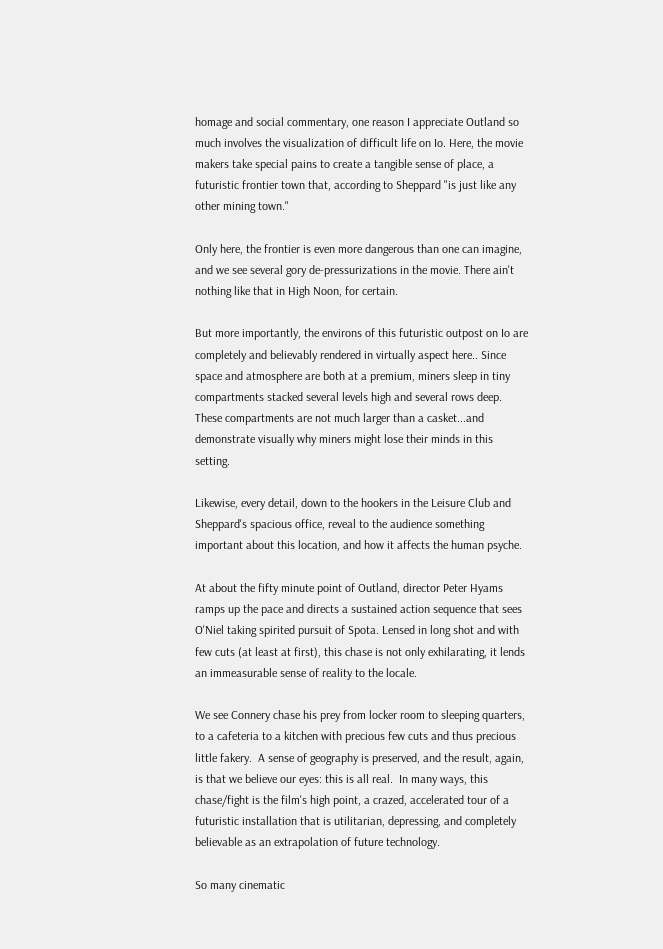homage and social commentary, one reason I appreciate Outland so much involves the visualization of difficult life on Io. Here, the movie makers take special pains to create a tangible sense of place, a futuristic frontier town that, according to Sheppard "is just like any other mining town."

Only here, the frontier is even more dangerous than one can imagine, and we see several gory de-pressurizations in the movie. There ain't nothing like that in High Noon, for certain.

But more importantly, the environs of this futuristic outpost on Io are completely and believably rendered in virtually aspect here.. Since space and atmosphere are both at a premium, miners sleep in tiny compartments stacked several levels high and several rows deep. These compartments are not much larger than a casket...and demonstrate visually why miners might lose their minds in this setting.

Likewise, every detail, down to the hookers in the Leisure Club and Sheppard's spacious office, reveal to the audience something important about this location, and how it affects the human psyche.

At about the fifty minute point of Outland, director Peter Hyams ramps up the pace and directs a sustained action sequence that sees O'Niel taking spirited pursuit of Spota. Lensed in long shot and with few cuts (at least at first), this chase is not only exhilarating, it lends an immeasurable sense of reality to the locale.

We see Connery chase his prey from locker room to sleeping quarters, to a cafeteria to a kitchen with precious few cuts and thus precious little fakery.  A sense of geography is preserved, and the result, again, is that we believe our eyes: this is all real.  In many ways, this chase/fight is the film's high point, a crazed, accelerated tour of a futuristic installation that is utilitarian, depressing, and completely believable as an extrapolation of future technology.

So many cinematic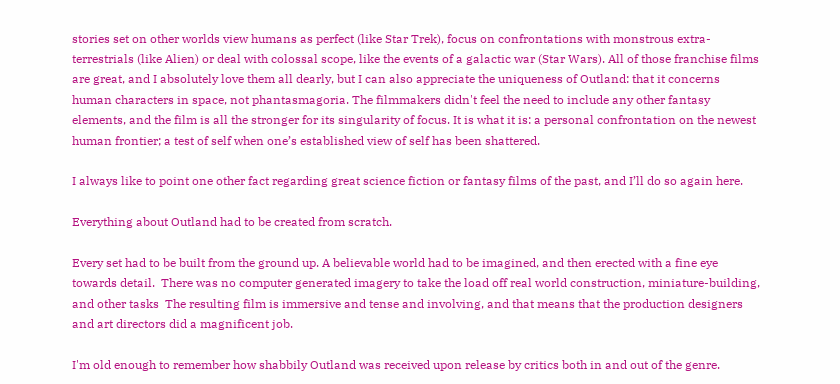stories set on other worlds view humans as perfect (like Star Trek), focus on confrontations with monstrous extra-terrestrials (like Alien) or deal with colossal scope, like the events of a galactic war (Star Wars). All of those franchise films are great, and I absolutely love them all dearly, but I can also appreciate the uniqueness of Outland: that it concerns human characters in space, not phantasmagoria. The filmmakers didn't feel the need to include any other fantasy elements, and the film is all the stronger for its singularity of focus. It is what it is: a personal confrontation on the newest human frontier; a test of self when one’s established view of self has been shattered.

I always like to point one other fact regarding great science fiction or fantasy films of the past, and I’ll do so again here.

Everything about Outland had to be created from scratch.

Every set had to be built from the ground up. A believable world had to be imagined, and then erected with a fine eye towards detail.  There was no computer generated imagery to take the load off real world construction, miniature-building, and other tasks  The resulting film is immersive and tense and involving, and that means that the production designers and art directors did a magnificent job.

I'm old enough to remember how shabbily Outland was received upon release by critics both in and out of the genre.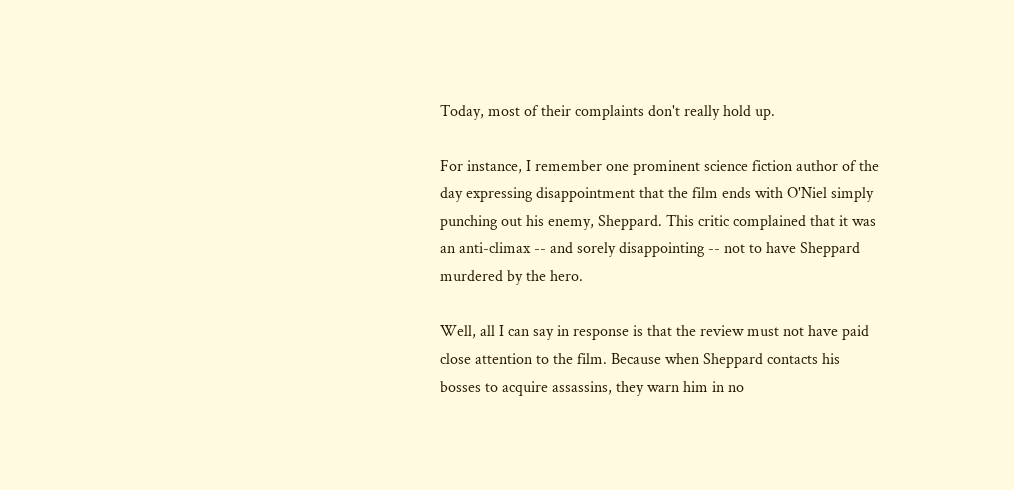Today, most of their complaints don't really hold up.

For instance, I remember one prominent science fiction author of the day expressing disappointment that the film ends with O'Niel simply punching out his enemy, Sheppard. This critic complained that it was an anti-climax -- and sorely disappointing -- not to have Sheppard murdered by the hero.

Well, all I can say in response is that the review must not have paid close attention to the film. Because when Sheppard contacts his bosses to acquire assassins, they warn him in no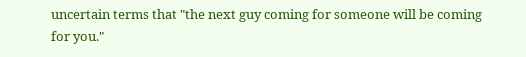uncertain terms that "the next guy coming for someone will be coming for you."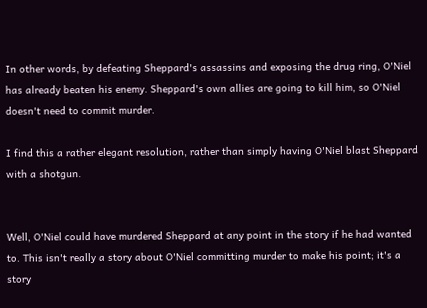In other words, by defeating Sheppard's assassins and exposing the drug ring, O'Niel has already beaten his enemy. Sheppard's own allies are going to kill him, so O'Niel doesn't need to commit murder.

I find this a rather elegant resolution, rather than simply having O'Niel blast Sheppard with a shotgun.


Well, O'Niel could have murdered Sheppard at any point in the story if he had wanted to. This isn't really a story about O'Niel committing murder to make his point; it's a story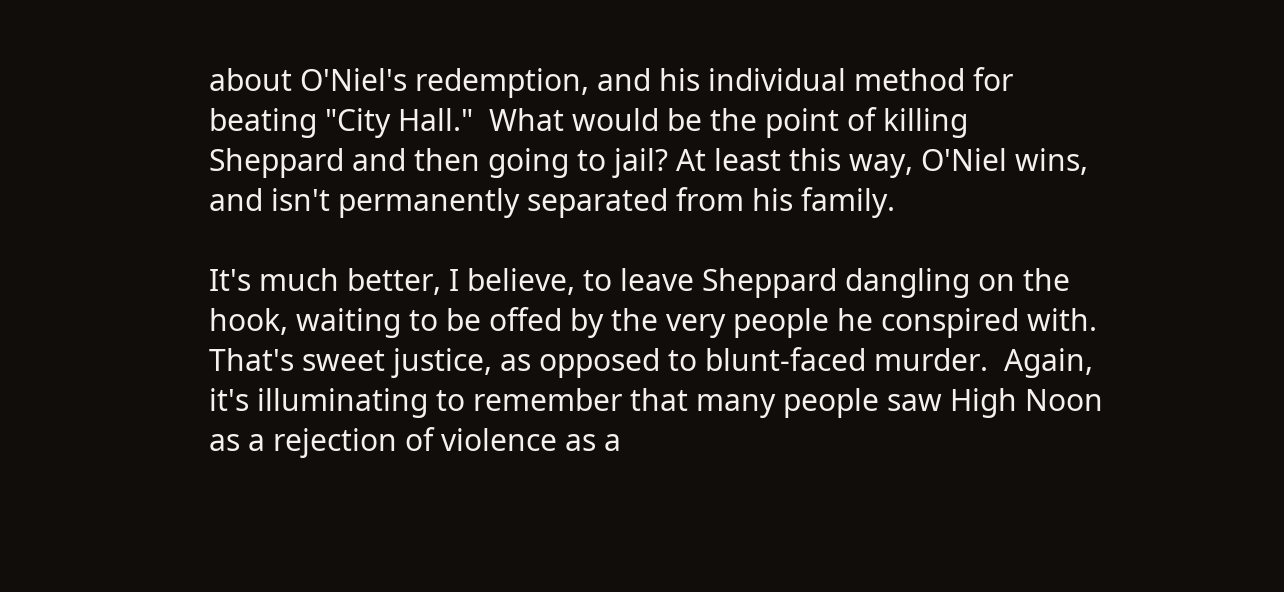about O'Niel's redemption, and his individual method for beating "City Hall."  What would be the point of killing Sheppard and then going to jail? At least this way, O'Niel wins, and isn't permanently separated from his family.

It's much better, I believe, to leave Sheppard dangling on the hook, waiting to be offed by the very people he conspired with.  That's sweet justice, as opposed to blunt-faced murder.  Again, it's illuminating to remember that many people saw High Noon as a rejection of violence as a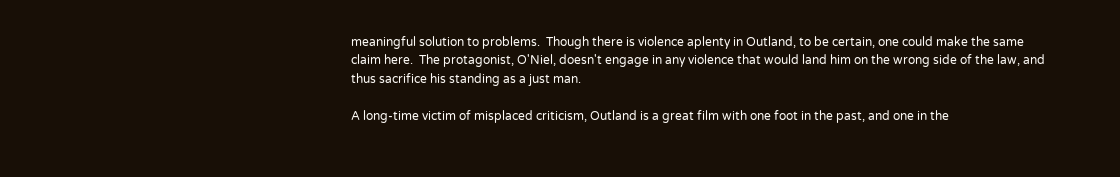meaningful solution to problems.  Though there is violence aplenty in Outland, to be certain, one could make the same claim here.  The protagonist, O'Niel, doesn't engage in any violence that would land him on the wrong side of the law, and thus sacrifice his standing as a just man.

A long-time victim of misplaced criticism, Outland is a great film with one foot in the past, and one in the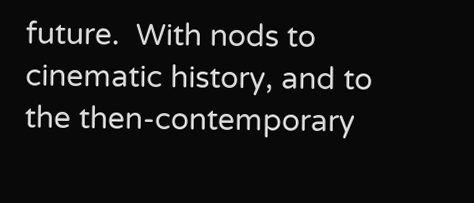future.  With nods to cinematic history, and to the then-contemporary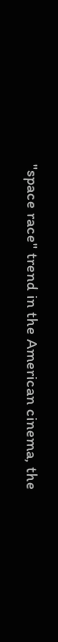"space race" trend in the American cinema, the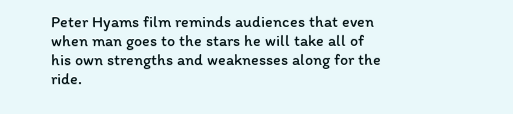Peter Hyams film reminds audiences that even when man goes to the stars he will take all of his own strengths and weaknesses along for the ride.